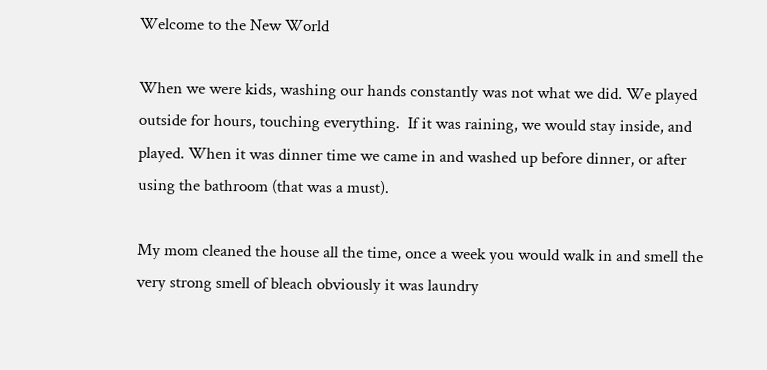Welcome to the New World

When we were kids, washing our hands constantly was not what we did. We played outside for hours, touching everything.  If it was raining, we would stay inside, and played. When it was dinner time we came in and washed up before dinner, or after using the bathroom (that was a must).

My mom cleaned the house all the time, once a week you would walk in and smell the very strong smell of bleach obviously it was laundry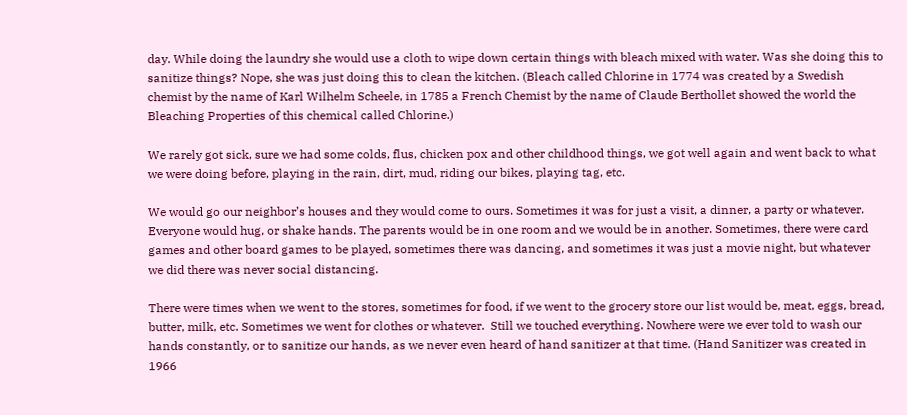day. While doing the laundry she would use a cloth to wipe down certain things with bleach mixed with water. Was she doing this to sanitize things? Nope, she was just doing this to clean the kitchen. (Bleach called Chlorine in 1774 was created by a Swedish chemist by the name of Karl Wilhelm Scheele, in 1785 a French Chemist by the name of Claude Berthollet showed the world the Bleaching Properties of this chemical called Chlorine.)

We rarely got sick, sure we had some colds, flus, chicken pox and other childhood things, we got well again and went back to what we were doing before, playing in the rain, dirt, mud, riding our bikes, playing tag, etc.

We would go our neighbor’s houses and they would come to ours. Sometimes it was for just a visit, a dinner, a party or whatever. Everyone would hug, or shake hands. The parents would be in one room and we would be in another. Sometimes, there were card games and other board games to be played, sometimes there was dancing, and sometimes it was just a movie night, but whatever we did there was never social distancing.

There were times when we went to the stores, sometimes for food, if we went to the grocery store our list would be, meat, eggs, bread, butter, milk, etc. Sometimes we went for clothes or whatever.  Still we touched everything. Nowhere were we ever told to wash our hands constantly, or to sanitize our hands, as we never even heard of hand sanitizer at that time. (Hand Sanitizer was created in 1966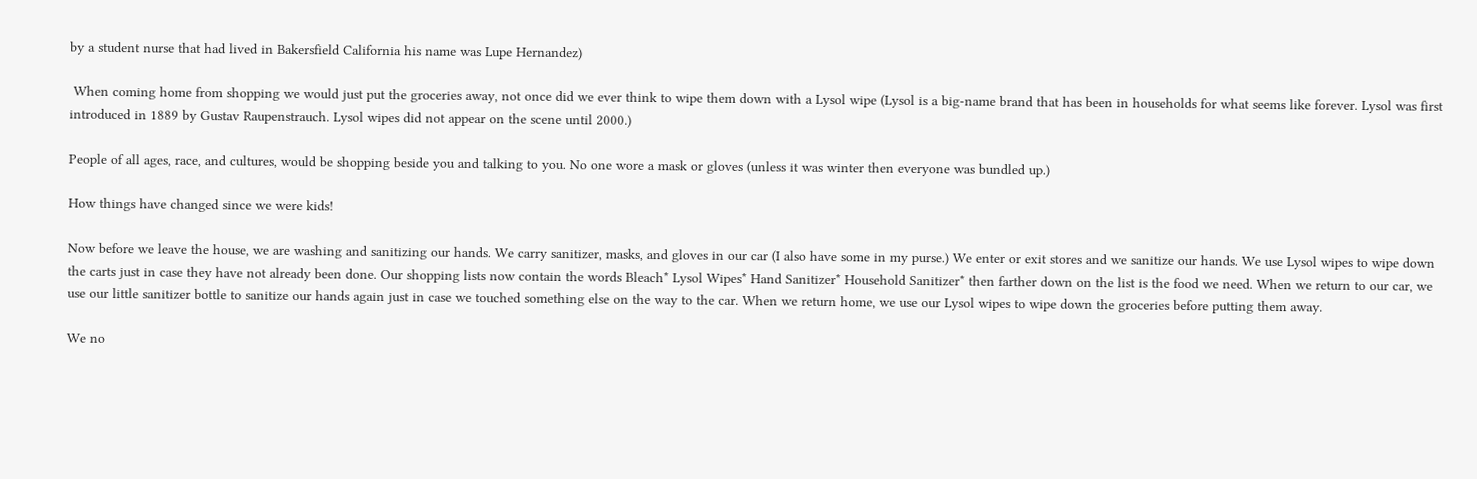by a student nurse that had lived in Bakersfield California his name was Lupe Hernandez)

 When coming home from shopping we would just put the groceries away, not once did we ever think to wipe them down with a Lysol wipe (Lysol is a big-name brand that has been in households for what seems like forever. Lysol was first introduced in 1889 by Gustav Raupenstrauch. Lysol wipes did not appear on the scene until 2000.)

People of all ages, race, and cultures, would be shopping beside you and talking to you. No one wore a mask or gloves (unless it was winter then everyone was bundled up.)

How things have changed since we were kids!

Now before we leave the house, we are washing and sanitizing our hands. We carry sanitizer, masks, and gloves in our car (I also have some in my purse.) We enter or exit stores and we sanitize our hands. We use Lysol wipes to wipe down the carts just in case they have not already been done. Our shopping lists now contain the words Bleach* Lysol Wipes* Hand Sanitizer* Household Sanitizer* then farther down on the list is the food we need. When we return to our car, we use our little sanitizer bottle to sanitize our hands again just in case we touched something else on the way to the car. When we return home, we use our Lysol wipes to wipe down the groceries before putting them away.

We no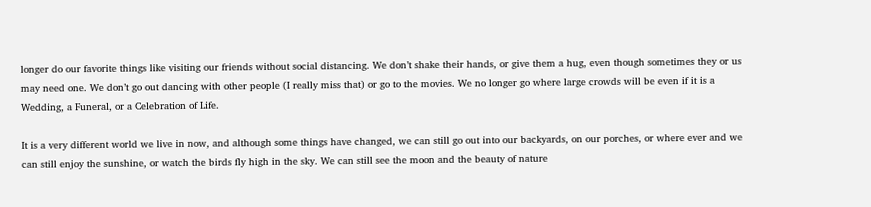longer do our favorite things like visiting our friends without social distancing. We don’t shake their hands, or give them a hug, even though sometimes they or us may need one. We don’t go out dancing with other people (I really miss that) or go to the movies. We no longer go where large crowds will be even if it is a Wedding, a Funeral, or a Celebration of Life.

It is a very different world we live in now, and although some things have changed, we can still go out into our backyards, on our porches, or where ever and we can still enjoy the sunshine, or watch the birds fly high in the sky. We can still see the moon and the beauty of nature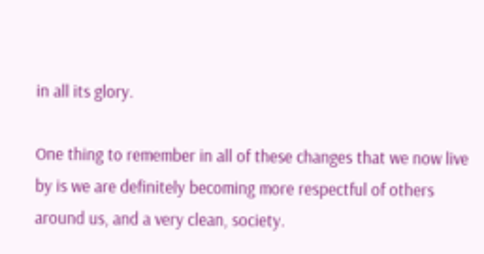in all its glory.

One thing to remember in all of these changes that we now live by is we are definitely becoming more respectful of others around us, and a very clean, society.